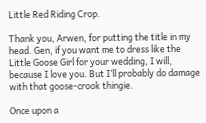Little Red Riding Crop.

Thank you, Arwen, for putting the title in my head. Gen, if you want me to dress like the Little Goose Girl for your wedding, I will, because I love you. But I’ll probably do damage with that goose-crook thingie.

Once upon a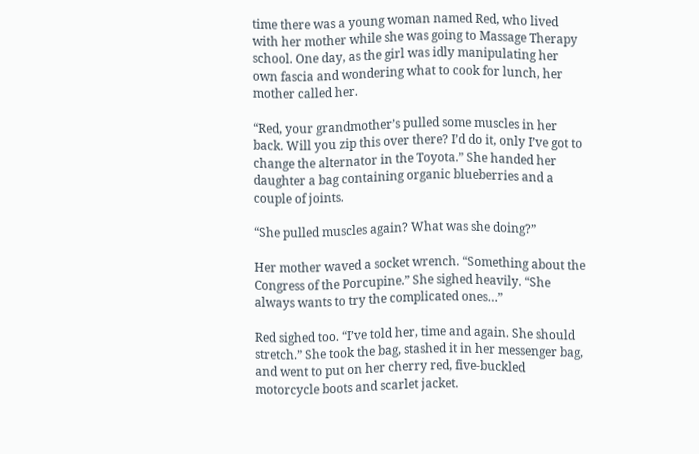time there was a young woman named Red, who lived with her mother while she was going to Massage Therapy school. One day, as the girl was idly manipulating her own fascia and wondering what to cook for lunch, her mother called her.

“Red, your grandmother’s pulled some muscles in her back. Will you zip this over there? I’d do it, only I’ve got to change the alternator in the Toyota.” She handed her daughter a bag containing organic blueberries and a couple of joints.

“She pulled muscles again? What was she doing?”

Her mother waved a socket wrench. “Something about the Congress of the Porcupine.” She sighed heavily. “She always wants to try the complicated ones…”

Red sighed too. “I’ve told her, time and again. She should stretch.” She took the bag, stashed it in her messenger bag, and went to put on her cherry red, five-buckled motorcycle boots and scarlet jacket.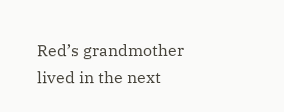Red’s grandmother lived in the next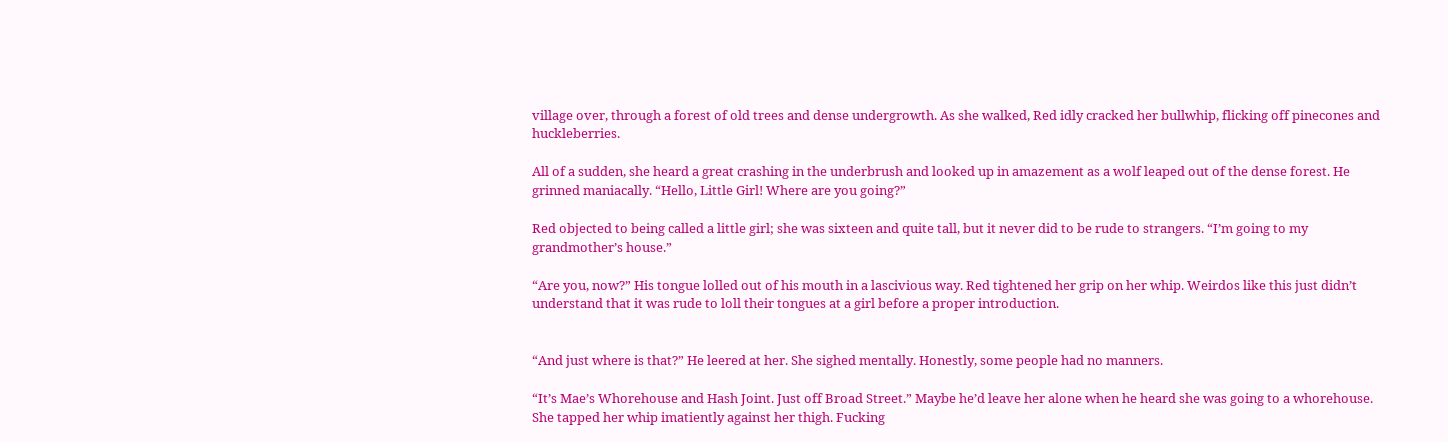village over, through a forest of old trees and dense undergrowth. As she walked, Red idly cracked her bullwhip, flicking off pinecones and huckleberries.

All of a sudden, she heard a great crashing in the underbrush and looked up in amazement as a wolf leaped out of the dense forest. He grinned maniacally. “Hello, Little Girl! Where are you going?”

Red objected to being called a little girl; she was sixteen and quite tall, but it never did to be rude to strangers. “I’m going to my grandmother’s house.”

“Are you, now?” His tongue lolled out of his mouth in a lascivious way. Red tightened her grip on her whip. Weirdos like this just didn’t understand that it was rude to loll their tongues at a girl before a proper introduction.


“And just where is that?” He leered at her. She sighed mentally. Honestly, some people had no manners.

“It’s Mae’s Whorehouse and Hash Joint. Just off Broad Street.” Maybe he’d leave her alone when he heard she was going to a whorehouse. She tapped her whip imatiently against her thigh. Fucking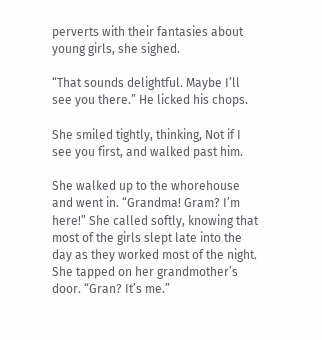perverts with their fantasies about young girls, she sighed.

“That sounds delightful. Maybe I’ll see you there.” He licked his chops.

She smiled tightly, thinking, Not if I see you first, and walked past him.

She walked up to the whorehouse and went in. “Grandma! Gram? I’m here!” She called softly, knowing that most of the girls slept late into the day as they worked most of the night. She tapped on her grandmother’s door. “Gran? It’s me.”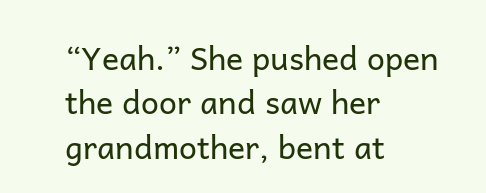“Yeah.” She pushed open the door and saw her grandmother, bent at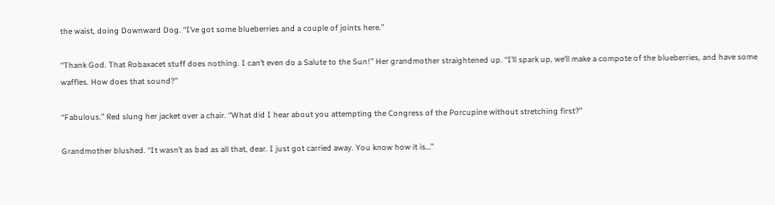the waist, doing Downward Dog. “I’ve got some blueberries and a couple of joints here.”

“Thank God. That Robaxacet stuff does nothing. I can’t even do a Salute to the Sun!” Her grandmother straightened up. “I’ll spark up, we’ll make a compote of the blueberries, and have some waffles. How does that sound?”

“Fabulous.” Red slung her jacket over a chair. “What did I hear about you attempting the Congress of the Porcupine without stretching first?”

Grandmother blushed. “It wasn’t as bad as all that, dear. I just got carried away. You know how it is…”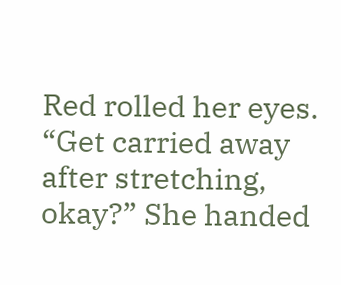Red rolled her eyes. “Get carried away after stretching, okay?” She handed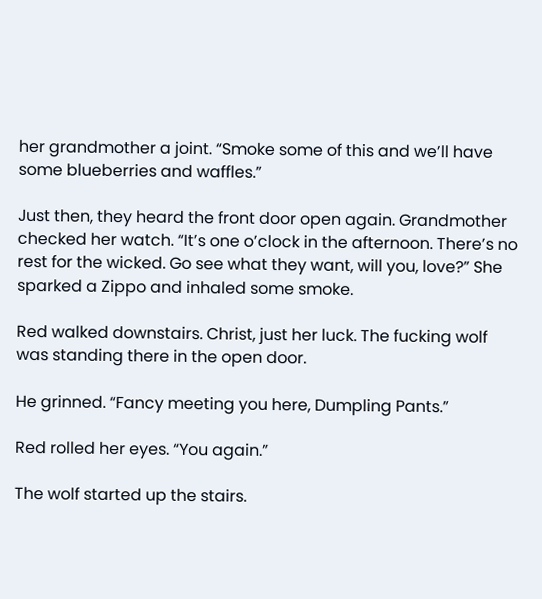her grandmother a joint. “Smoke some of this and we’ll have some blueberries and waffles.”

Just then, they heard the front door open again. Grandmother checked her watch. “It’s one o’clock in the afternoon. There’s no rest for the wicked. Go see what they want, will you, love?” She sparked a Zippo and inhaled some smoke.

Red walked downstairs. Christ, just her luck. The fucking wolf was standing there in the open door.

He grinned. “Fancy meeting you here, Dumpling Pants.”

Red rolled her eyes. “You again.”

The wolf started up the stairs.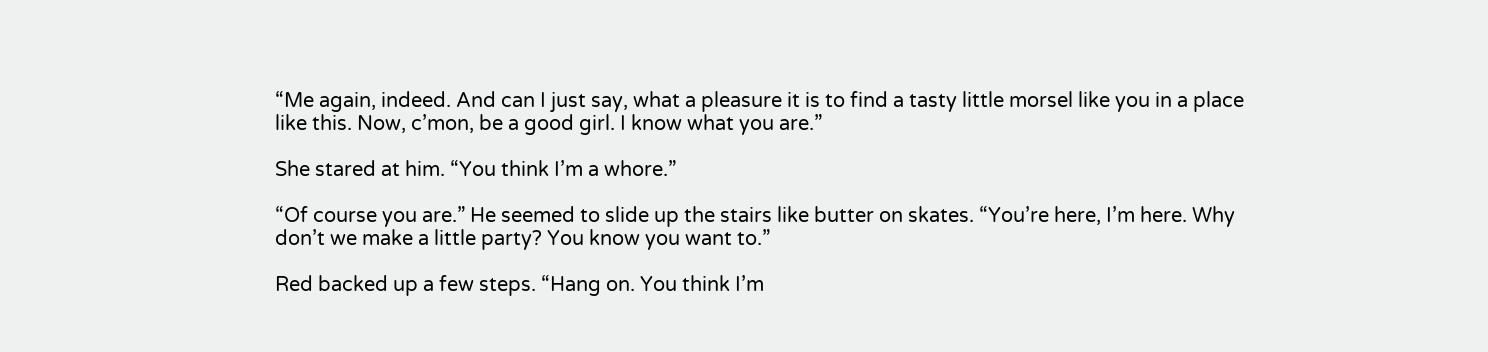“Me again, indeed. And can I just say, what a pleasure it is to find a tasty little morsel like you in a place like this. Now, c’mon, be a good girl. I know what you are.”

She stared at him. “You think I’m a whore.”

“Of course you are.” He seemed to slide up the stairs like butter on skates. “You’re here, I’m here. Why don’t we make a little party? You know you want to.”

Red backed up a few steps. “Hang on. You think I’m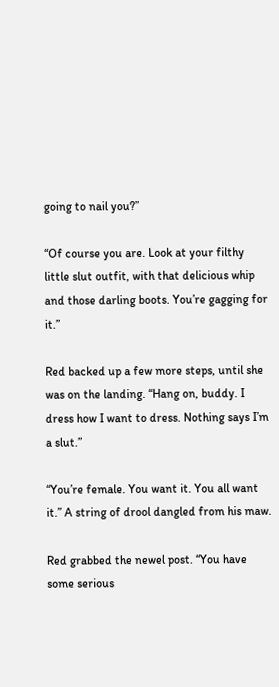going to nail you?”

“Of course you are. Look at your filthy little slut outfit, with that delicious whip and those darling boots. You’re gagging for it.”

Red backed up a few more steps, until she was on the landing. “Hang on, buddy. I dress how I want to dress. Nothing says I’m a slut.”

“You’re female. You want it. You all want it.” A string of drool dangled from his maw.

Red grabbed the newel post. “You have some serious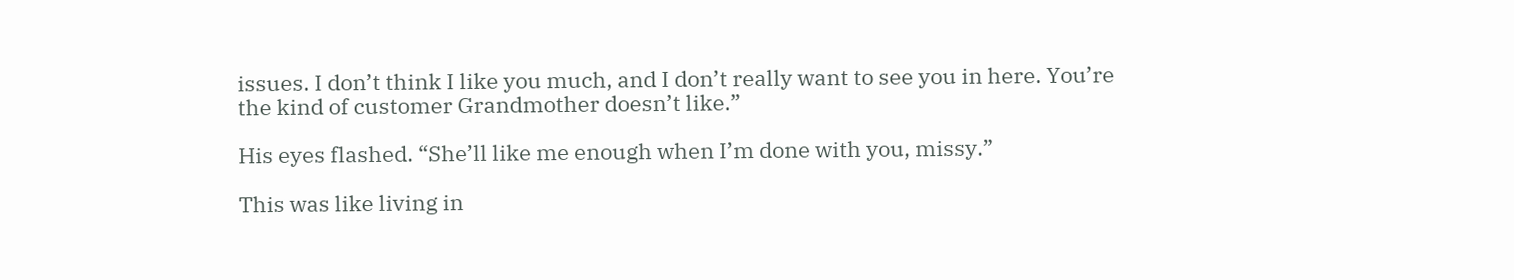issues. I don’t think I like you much, and I don’t really want to see you in here. You’re the kind of customer Grandmother doesn’t like.”

His eyes flashed. “She’ll like me enough when I’m done with you, missy.”

This was like living in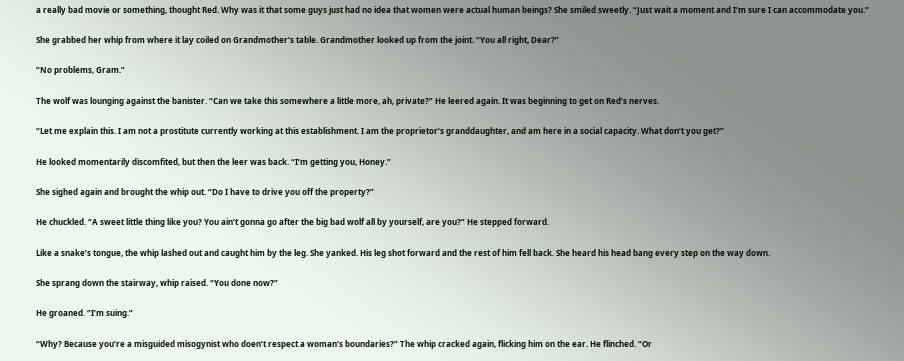a really bad movie or something, thought Red. Why was it that some guys just had no idea that women were actual human beings? She smiled sweetly. “Just wait a moment and I’m sure I can accommodate you.”

She grabbed her whip from where it lay coiled on Grandmother’s table. Grandmother looked up from the joint. “You all right, Dear?”

“No problems, Gram.”

The wolf was lounging against the banister. “Can we take this somewhere a little more, ah, private?” He leered again. It was beginning to get on Red’s nerves.

“Let me explain this. I am not a prostitute currently working at this establishment. I am the proprietor’s granddaughter, and am here in a social capacity. What don’t you get?”

He looked momentarily discomfited, but then the leer was back. “I’m getting you, Honey.”

She sighed again and brought the whip out. “Do I have to drive you off the property?”

He chuckled. “A sweet little thing like you? You ain’t gonna go after the big bad wolf all by yourself, are you?” He stepped forward.

Like a snake’s tongue, the whip lashed out and caught him by the leg. She yanked. His leg shot forward and the rest of him fell back. She heard his head bang every step on the way down.

She sprang down the stairway, whip raised. “You done now?”

He groaned. “I’m suing.”

“Why? Because you’re a misguided misogynist who doen’t respect a woman’s boundaries?” The whip cracked again, flicking him on the ear. He flinched. “Or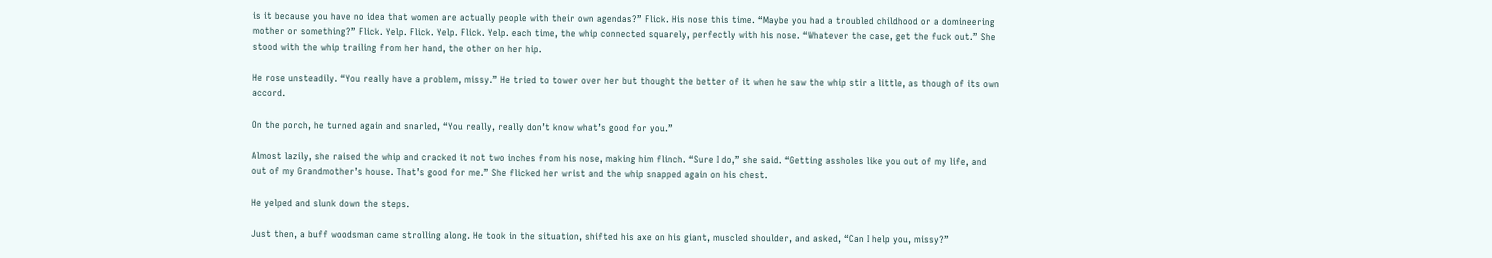is it because you have no idea that women are actually people with their own agendas?” Flick. His nose this time. “Maybe you had a troubled childhood or a domineering mother or something?” Flick. Yelp. Flick. Yelp. Flick. Yelp. each time, the whip connected squarely, perfectly with his nose. “Whatever the case, get the fuck out.” She stood with the whip trailing from her hand, the other on her hip.

He rose unsteadily. “You really have a problem, missy.” He tried to tower over her but thought the better of it when he saw the whip stir a little, as though of its own accord.

On the porch, he turned again and snarled, “You really, really don’t know what’s good for you.”

Almost lazily, she raised the whip and cracked it not two inches from his nose, making him flinch. “Sure I do,” she said. “Getting assholes like you out of my life, and out of my Grandmother’s house. That’s good for me.” She flicked her wrist and the whip snapped again on his chest.

He yelped and slunk down the steps.

Just then, a buff woodsman came strolling along. He took in the situation, shifted his axe on his giant, muscled shoulder, and asked, “Can I help you, missy?”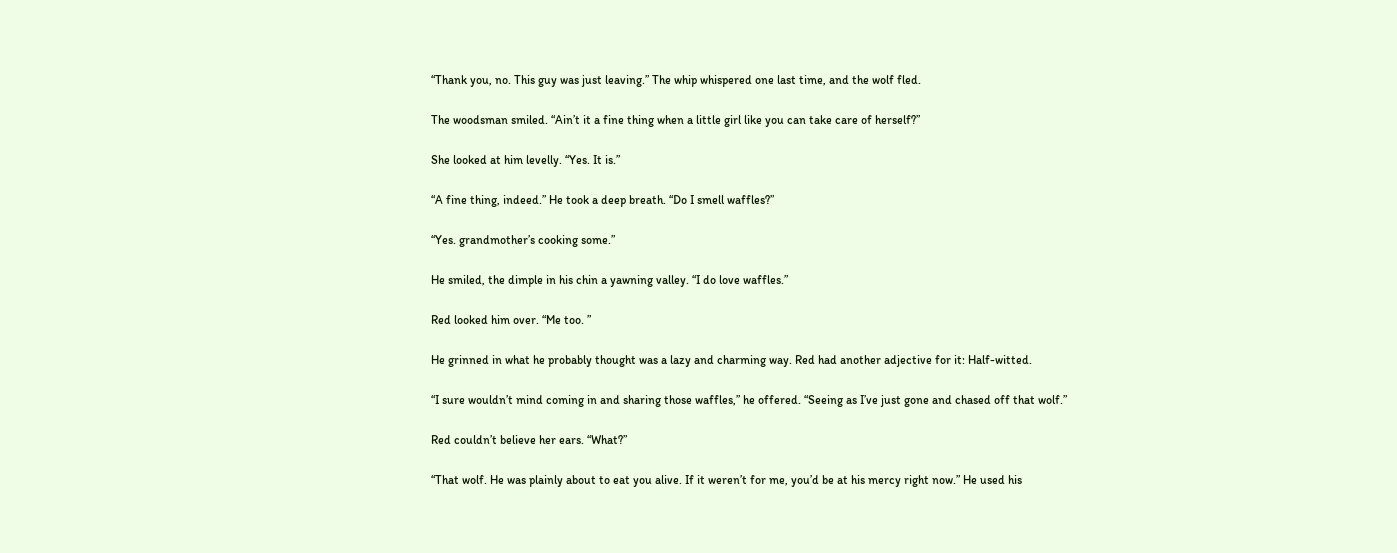“Thank you, no. This guy was just leaving.” The whip whispered one last time, and the wolf fled.

The woodsman smiled. “Ain’t it a fine thing when a little girl like you can take care of herself?”

She looked at him levelly. “Yes. It is.”

“A fine thing, indeed.” He took a deep breath. “Do I smell waffles?”

“Yes. grandmother’s cooking some.”

He smiled, the dimple in his chin a yawning valley. “I do love waffles.”

Red looked him over. “Me too. ”

He grinned in what he probably thought was a lazy and charming way. Red had another adjective for it: Half-witted.

“I sure wouldn’t mind coming in and sharing those waffles,” he offered. “Seeing as I’ve just gone and chased off that wolf.”

Red couldn’t believe her ears. “What?”

“That wolf. He was plainly about to eat you alive. If it weren’t for me, you’d be at his mercy right now.” He used his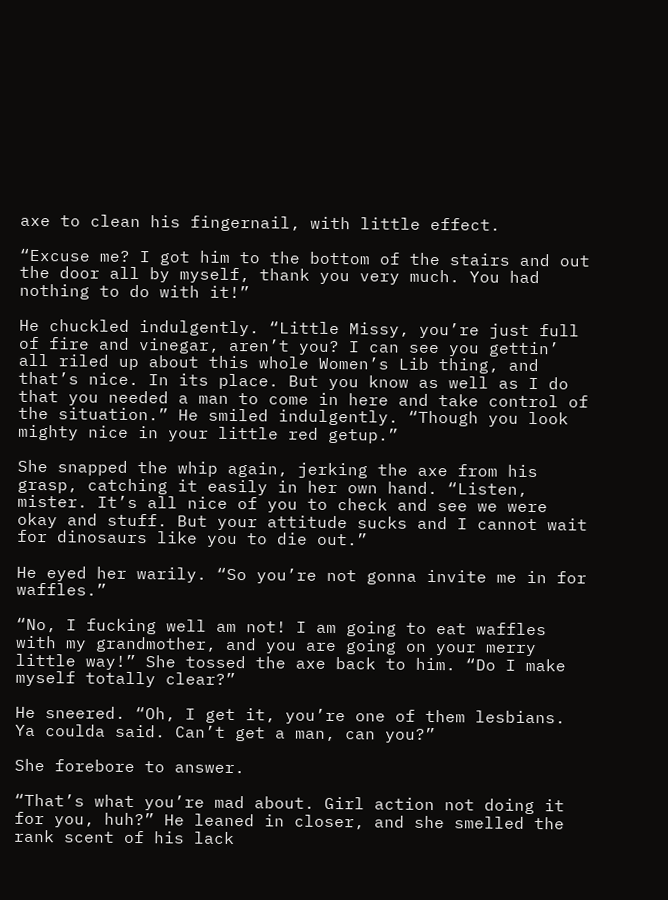axe to clean his fingernail, with little effect.

“Excuse me? I got him to the bottom of the stairs and out the door all by myself, thank you very much. You had nothing to do with it!”

He chuckled indulgently. “Little Missy, you’re just full of fire and vinegar, aren’t you? I can see you gettin’ all riled up about this whole Women’s Lib thing, and that’s nice. In its place. But you know as well as I do that you needed a man to come in here and take control of the situation.” He smiled indulgently. “Though you look mighty nice in your little red getup.”

She snapped the whip again, jerking the axe from his grasp, catching it easily in her own hand. “Listen, mister. It’s all nice of you to check and see we were okay and stuff. But your attitude sucks and I cannot wait for dinosaurs like you to die out.”

He eyed her warily. “So you’re not gonna invite me in for waffles.”

“No, I fucking well am not! I am going to eat waffles with my grandmother, and you are going on your merry little way!” She tossed the axe back to him. “Do I make myself totally clear?”

He sneered. “Oh, I get it, you’re one of them lesbians. Ya coulda said. Can’t get a man, can you?”

She forebore to answer.

“That’s what you’re mad about. Girl action not doing it for you, huh?” He leaned in closer, and she smelled the rank scent of his lack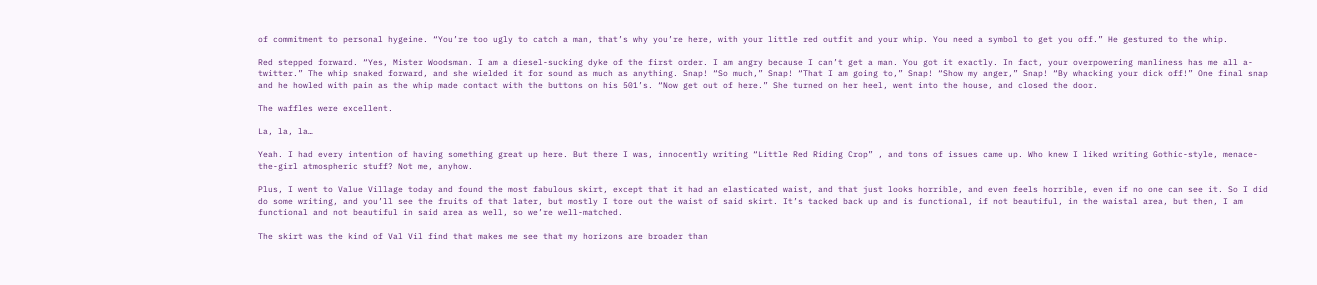of commitment to personal hygeine. “You’re too ugly to catch a man, that’s why you’re here, with your little red outfit and your whip. You need a symbol to get you off.” He gestured to the whip.

Red stepped forward. “Yes, Mister Woodsman. I am a diesel-sucking dyke of the first order. I am angry because I can’t get a man. You got it exactly. In fact, your overpowering manliness has me all a-twitter.” The whip snaked forward, and she wielded it for sound as much as anything. Snap! “So much,” Snap! “That I am going to,” Snap! “Show my anger,” Snap! “By whacking your dick off!” One final snap and he howled with pain as the whip made contact with the buttons on his 501’s. “Now get out of here.” She turned on her heel, went into the house, and closed the door.

The waffles were excellent.

La, la, la…

Yeah. I had every intention of having something great up here. But there I was, innocently writing “Little Red Riding Crop” , and tons of issues came up. Who knew I liked writing Gothic-style, menace-the-girl atmospheric stuff? Not me, anyhow.

Plus, I went to Value Village today and found the most fabulous skirt, except that it had an elasticated waist, and that just looks horrible, and even feels horrible, even if no one can see it. So I did do some writing, and you’ll see the fruits of that later, but mostly I tore out the waist of said skirt. It’s tacked back up and is functional, if not beautiful, in the waistal area, but then, I am functional and not beautiful in said area as well, so we’re well-matched.

The skirt was the kind of Val Vil find that makes me see that my horizons are broader than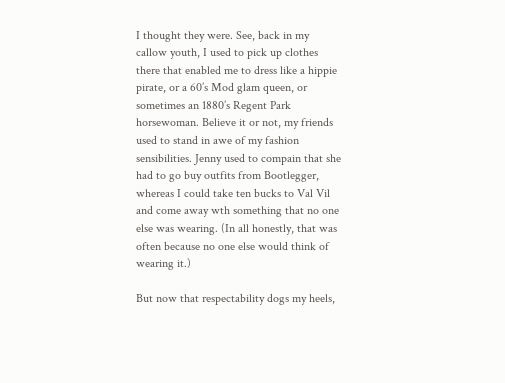I thought they were. See, back in my callow youth, I used to pick up clothes there that enabled me to dress like a hippie pirate, or a 60’s Mod glam queen, or sometimes an 1880’s Regent Park horsewoman. Believe it or not, my friends used to stand in awe of my fashion sensibilities. Jenny used to compain that she had to go buy outfits from Bootlegger, whereas I could take ten bucks to Val Vil and come away wth something that no one else was wearing. (In all honestly, that was often because no one else would think of wearing it.)

But now that respectability dogs my heels,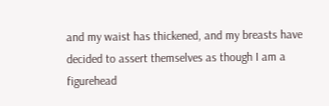and my waist has thickened, and my breasts have decided to assert themselves as though I am a figurehead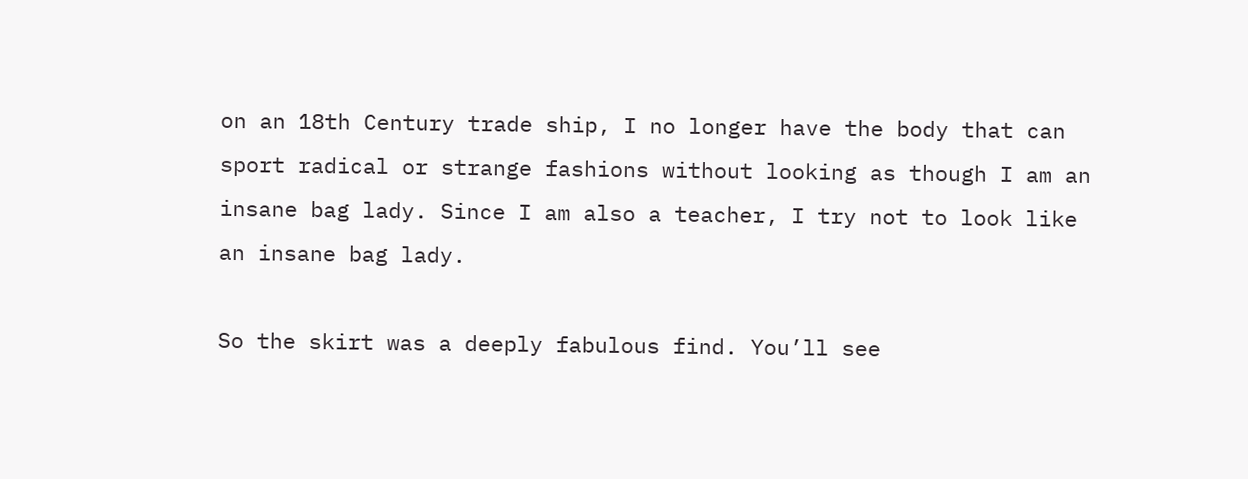on an 18th Century trade ship, I no longer have the body that can sport radical or strange fashions without looking as though I am an insane bag lady. Since I am also a teacher, I try not to look like an insane bag lady.

So the skirt was a deeply fabulous find. You’ll see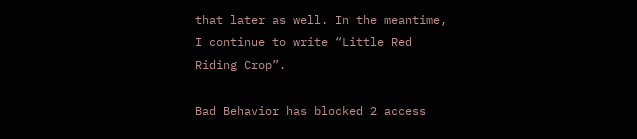that later as well. In the meantime, I continue to write “Little Red Riding Crop”.

Bad Behavior has blocked 2 access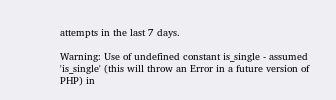attempts in the last 7 days.

Warning: Use of undefined constant is_single - assumed 'is_single' (this will throw an Error in a future version of PHP) in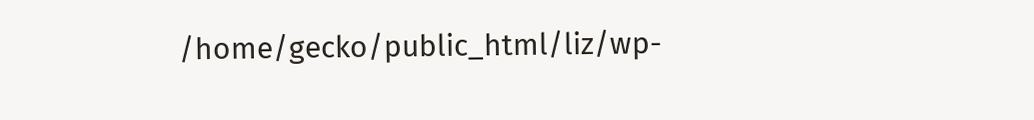/home/gecko/public_html/liz/wp-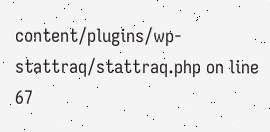content/plugins/wp-stattraq/stattraq.php on line 67